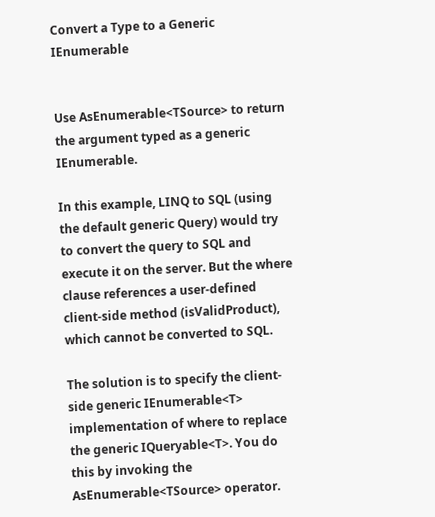Convert a Type to a Generic IEnumerable


Use AsEnumerable<TSource> to return the argument typed as a generic IEnumerable.

In this example, LINQ to SQL (using the default generic Query) would try to convert the query to SQL and execute it on the server. But the where clause references a user-defined client-side method (isValidProduct), which cannot be converted to SQL.

The solution is to specify the client-side generic IEnumerable<T> implementation of where to replace the generic IQueryable<T>. You do this by invoking the AsEnumerable<TSource> operator.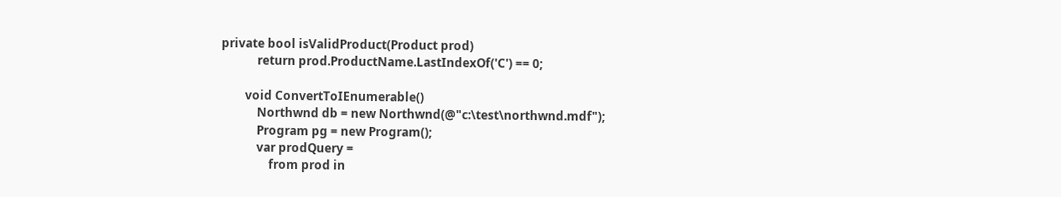private bool isValidProduct(Product prod)
            return prod.ProductName.LastIndexOf('C') == 0;

        void ConvertToIEnumerable()
            Northwnd db = new Northwnd(@"c:\test\northwnd.mdf");
            Program pg = new Program();
            var prodQuery =
                from prod in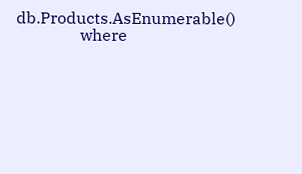db.Products.AsEnumerable()
                where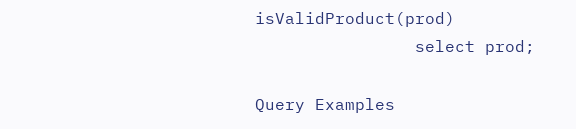isValidProduct(prod)
                select prod;

Query Examples